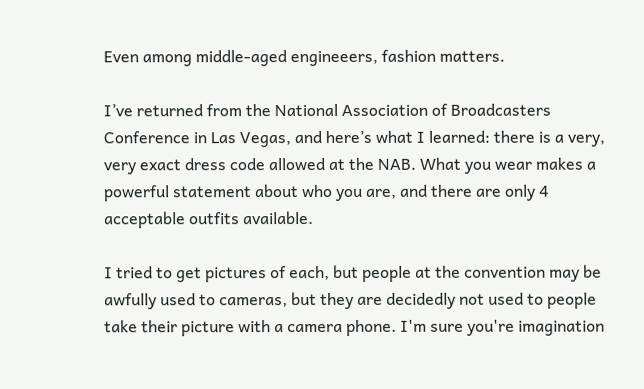Even among middle-aged engineeers, fashion matters.

I’ve returned from the National Association of Broadcasters Conference in Las Vegas, and here’s what I learned: there is a very, very exact dress code allowed at the NAB. What you wear makes a powerful statement about who you are, and there are only 4 acceptable outfits available.

I tried to get pictures of each, but people at the convention may be awfully used to cameras, but they are decidedly not used to people take their picture with a camera phone. I'm sure you're imagination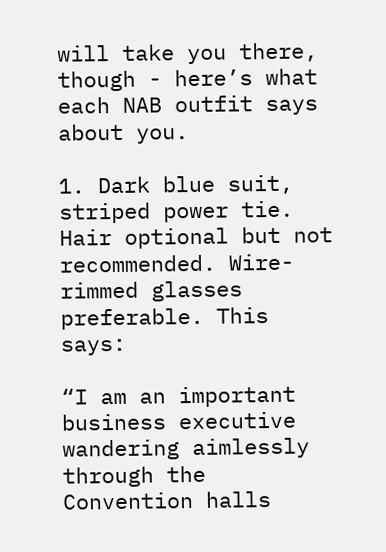will take you there, though - here’s what each NAB outfit says about you.

1. Dark blue suit, striped power tie. Hair optional but not recommended. Wire-rimmed glasses preferable. This says:

“I am an important business executive wandering aimlessly through the Convention halls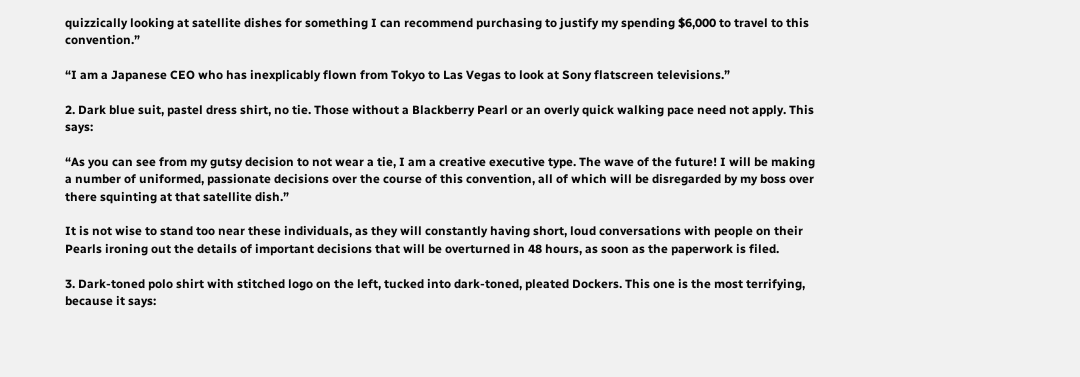quizzically looking at satellite dishes for something I can recommend purchasing to justify my spending $6,000 to travel to this convention.”

“I am a Japanese CEO who has inexplicably flown from Tokyo to Las Vegas to look at Sony flatscreen televisions.”

2. Dark blue suit, pastel dress shirt, no tie. Those without a Blackberry Pearl or an overly quick walking pace need not apply. This says:

“As you can see from my gutsy decision to not wear a tie, I am a creative executive type. The wave of the future! I will be making a number of uniformed, passionate decisions over the course of this convention, all of which will be disregarded by my boss over there squinting at that satellite dish.”

It is not wise to stand too near these individuals, as they will constantly having short, loud conversations with people on their Pearls ironing out the details of important decisions that will be overturned in 48 hours, as soon as the paperwork is filed.

3. Dark-toned polo shirt with stitched logo on the left, tucked into dark-toned, pleated Dockers. This one is the most terrifying, because it says: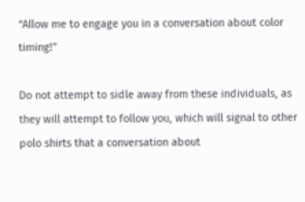“Allow me to engage you in a conversation about color timing!”

Do not attempt to sidle away from these individuals, as they will attempt to follow you, which will signal to other polo shirts that a conversation about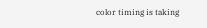color timing is taking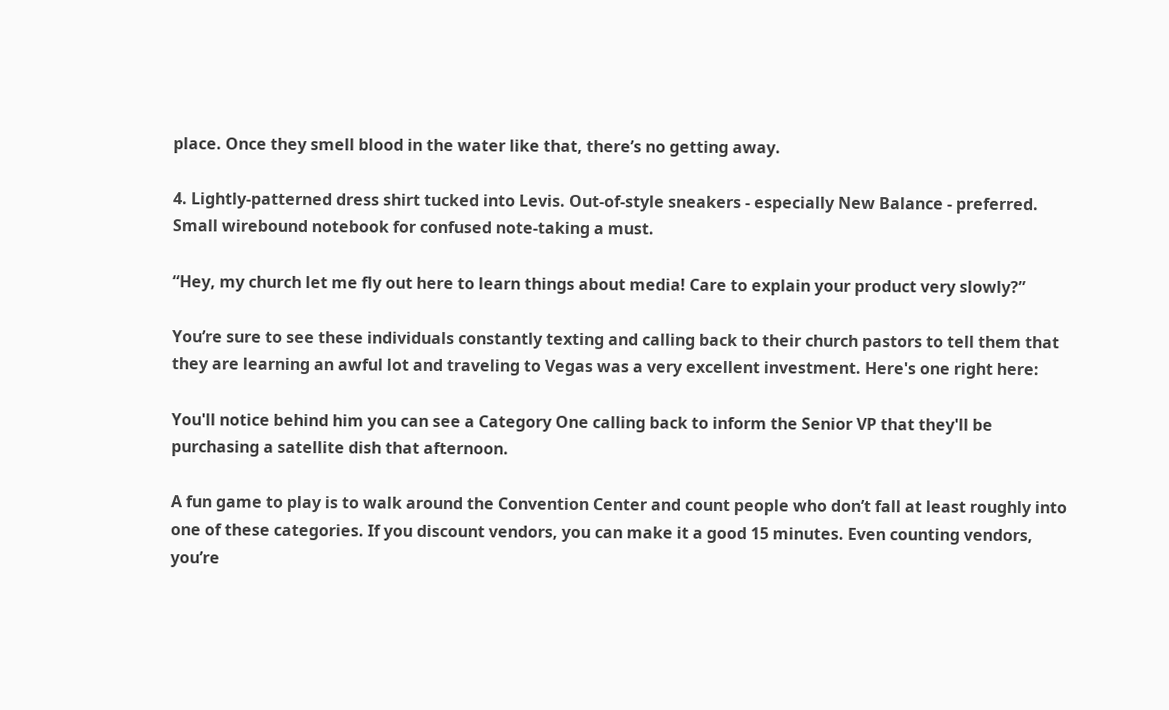place. Once they smell blood in the water like that, there’s no getting away.

4. Lightly-patterned dress shirt tucked into Levis. Out-of-style sneakers - especially New Balance - preferred. Small wirebound notebook for confused note-taking a must.

“Hey, my church let me fly out here to learn things about media! Care to explain your product very slowly?”

You’re sure to see these individuals constantly texting and calling back to their church pastors to tell them that they are learning an awful lot and traveling to Vegas was a very excellent investment. Here's one right here:

You'll notice behind him you can see a Category One calling back to inform the Senior VP that they'll be purchasing a satellite dish that afternoon.

A fun game to play is to walk around the Convention Center and count people who don’t fall at least roughly into one of these categories. If you discount vendors, you can make it a good 15 minutes. Even counting vendors, you’re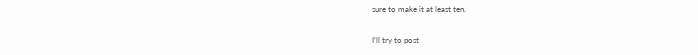sure to make it at least ten.

I’ll try to post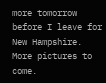more tomorrow before I leave for New Hampshire. More pictures to come.